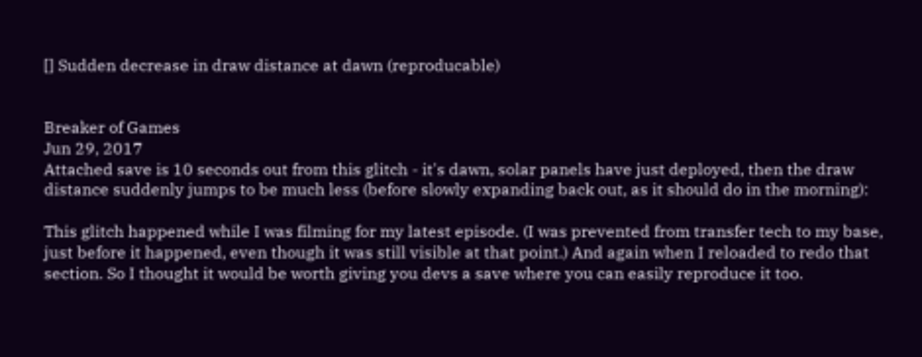[] Sudden decrease in draw distance at dawn (reproducable)


Breaker of Games
Jun 29, 2017
Attached save is 10 seconds out from this glitch - it's dawn, solar panels have just deployed, then the draw distance suddenly jumps to be much less (before slowly expanding back out, as it should do in the morning):

This glitch happened while I was filming for my latest episode. (I was prevented from transfer tech to my base, just before it happened, even though it was still visible at that point.) And again when I reloaded to redo that section. So I thought it would be worth giving you devs a save where you can easily reproduce it too.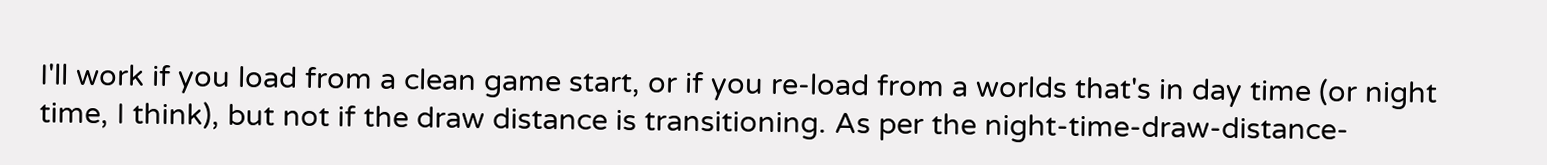I'll work if you load from a clean game start, or if you re-load from a worlds that's in day time (or night time, I think), but not if the draw distance is transitioning. As per the night-time-draw-distance-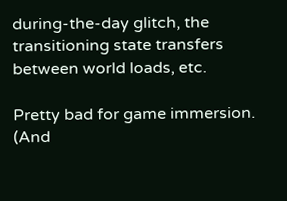during-the-day glitch, the transitioning state transfers between world loads, etc.

Pretty bad for game immersion. (And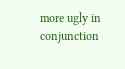more ugly in conjunction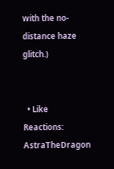with the no-distance haze glitch.)


  • Like
Reactions: AstraTheDragon